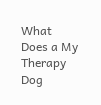What Does a My Therapy Dog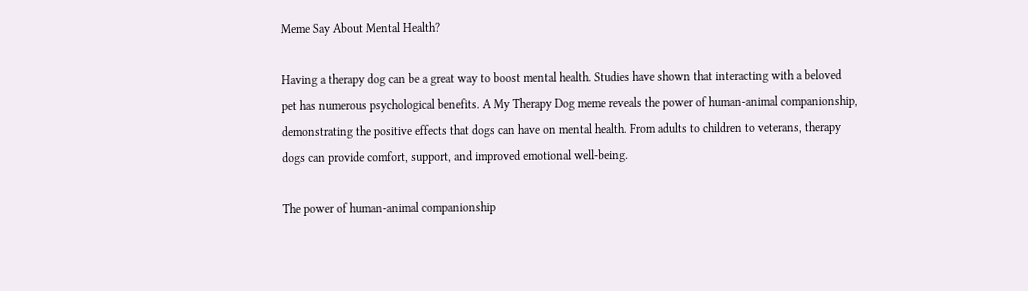Meme Say About Mental Health?

Having a therapy dog can be a great way to boost mental health. Studies have shown that interacting with a beloved pet has numerous psychological benefits. A My Therapy Dog meme reveals the power of human-animal companionship, demonstrating the positive effects that dogs can have on mental health. From adults to children to veterans, therapy dogs can provide comfort, support, and improved emotional well-being.

The power of human-animal companionship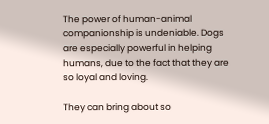The power of human-animal companionship is undeniable. Dogs are especially powerful in helping humans, due to the fact that they are so loyal and loving.

They can bring about so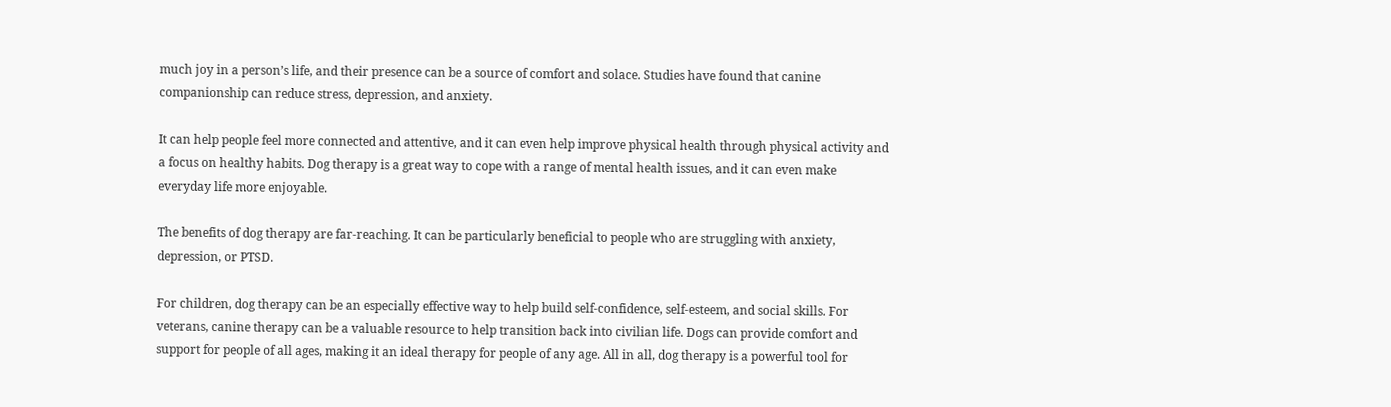much joy in a person’s life, and their presence can be a source of comfort and solace. Studies have found that canine companionship can reduce stress, depression, and anxiety.

It can help people feel more connected and attentive, and it can even help improve physical health through physical activity and a focus on healthy habits. Dog therapy is a great way to cope with a range of mental health issues, and it can even make everyday life more enjoyable.

The benefits of dog therapy are far-reaching. It can be particularly beneficial to people who are struggling with anxiety, depression, or PTSD.

For children, dog therapy can be an especially effective way to help build self-confidence, self-esteem, and social skills. For veterans, canine therapy can be a valuable resource to help transition back into civilian life. Dogs can provide comfort and support for people of all ages, making it an ideal therapy for people of any age. All in all, dog therapy is a powerful tool for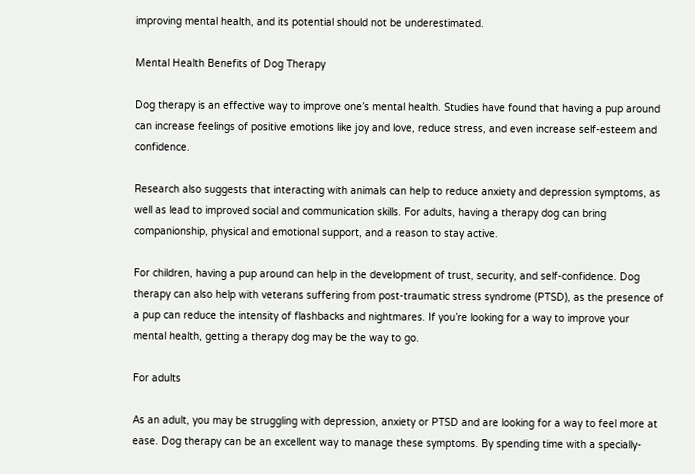improving mental health, and its potential should not be underestimated.

Mental Health Benefits of Dog Therapy

Dog therapy is an effective way to improve one’s mental health. Studies have found that having a pup around can increase feelings of positive emotions like joy and love, reduce stress, and even increase self-esteem and confidence.

Research also suggests that interacting with animals can help to reduce anxiety and depression symptoms, as well as lead to improved social and communication skills. For adults, having a therapy dog can bring companionship, physical and emotional support, and a reason to stay active.

For children, having a pup around can help in the development of trust, security, and self-confidence. Dog therapy can also help with veterans suffering from post-traumatic stress syndrome (PTSD), as the presence of a pup can reduce the intensity of flashbacks and nightmares. If you’re looking for a way to improve your mental health, getting a therapy dog may be the way to go.

For adults

As an adult, you may be struggling with depression, anxiety or PTSD and are looking for a way to feel more at ease. Dog therapy can be an excellent way to manage these symptoms. By spending time with a specially-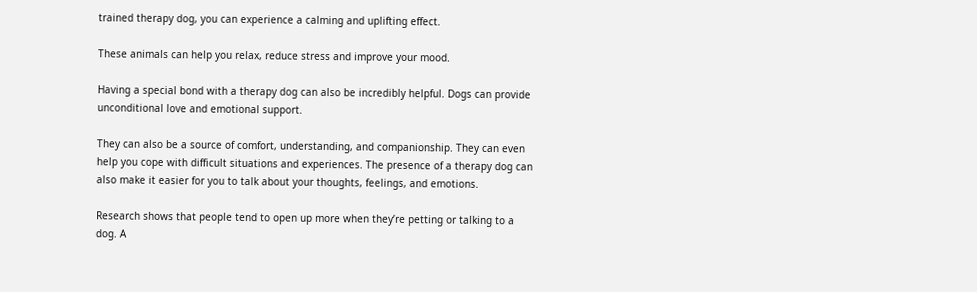trained therapy dog, you can experience a calming and uplifting effect.

These animals can help you relax, reduce stress and improve your mood.

Having a special bond with a therapy dog can also be incredibly helpful. Dogs can provide unconditional love and emotional support.

They can also be a source of comfort, understanding, and companionship. They can even help you cope with difficult situations and experiences. The presence of a therapy dog can also make it easier for you to talk about your thoughts, feelings, and emotions.

Research shows that people tend to open up more when they’re petting or talking to a dog. A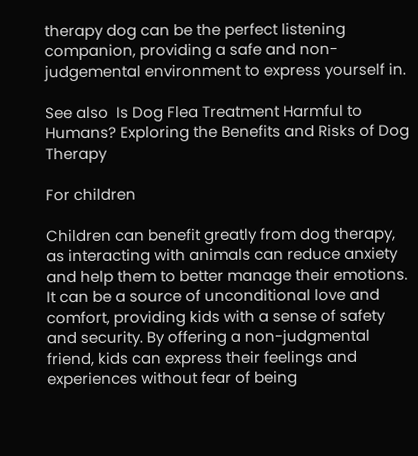therapy dog can be the perfect listening companion, providing a safe and non-judgemental environment to express yourself in.

See also  Is Dog Flea Treatment Harmful to Humans? Exploring the Benefits and Risks of Dog Therapy

For children

Children can benefit greatly from dog therapy, as interacting with animals can reduce anxiety and help them to better manage their emotions. It can be a source of unconditional love and comfort, providing kids with a sense of safety and security. By offering a non-judgmental friend, kids can express their feelings and experiences without fear of being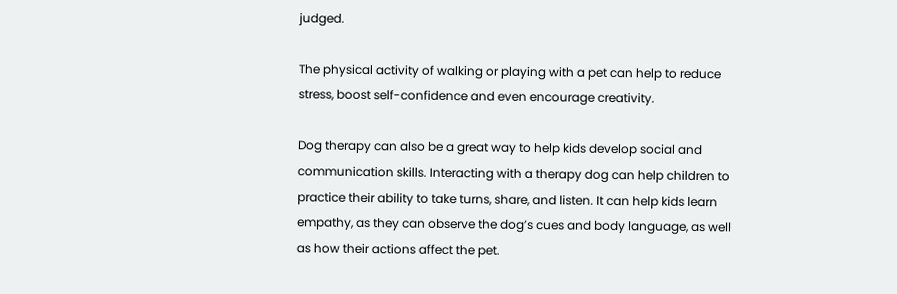judged.

The physical activity of walking or playing with a pet can help to reduce stress, boost self-confidence and even encourage creativity.

Dog therapy can also be a great way to help kids develop social and communication skills. Interacting with a therapy dog can help children to practice their ability to take turns, share, and listen. It can help kids learn empathy, as they can observe the dog’s cues and body language, as well as how their actions affect the pet.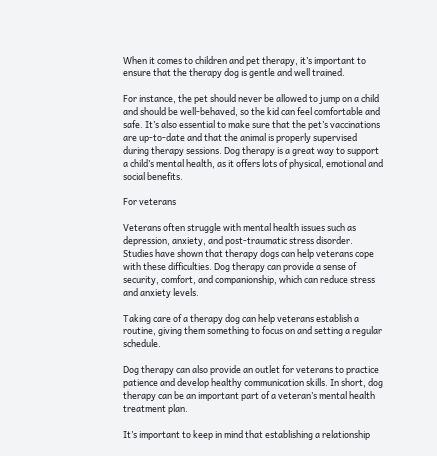When it comes to children and pet therapy, it’s important to ensure that the therapy dog is gentle and well trained.

For instance, the pet should never be allowed to jump on a child and should be well-behaved, so the kid can feel comfortable and safe. It’s also essential to make sure that the pet’s vaccinations are up-to-date and that the animal is properly supervised during therapy sessions. Dog therapy is a great way to support a child’s mental health, as it offers lots of physical, emotional and social benefits.

For veterans

Veterans often struggle with mental health issues such as depression, anxiety, and post-traumatic stress disorder. Studies have shown that therapy dogs can help veterans cope with these difficulties. Dog therapy can provide a sense of security, comfort, and companionship, which can reduce stress and anxiety levels.

Taking care of a therapy dog can help veterans establish a routine, giving them something to focus on and setting a regular schedule.

Dog therapy can also provide an outlet for veterans to practice patience and develop healthy communication skills. In short, dog therapy can be an important part of a veteran’s mental health treatment plan.

It’s important to keep in mind that establishing a relationship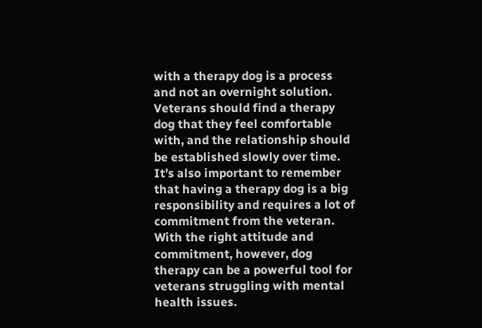with a therapy dog is a process and not an overnight solution. Veterans should find a therapy dog that they feel comfortable with, and the relationship should be established slowly over time. It’s also important to remember that having a therapy dog is a big responsibility and requires a lot of commitment from the veteran. With the right attitude and commitment, however, dog therapy can be a powerful tool for veterans struggling with mental health issues.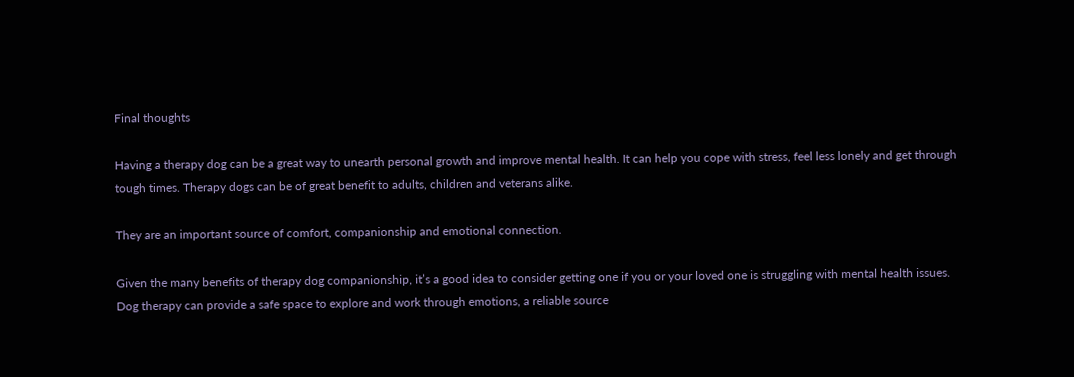Final thoughts

Having a therapy dog can be a great way to unearth personal growth and improve mental health. It can help you cope with stress, feel less lonely and get through tough times. Therapy dogs can be of great benefit to adults, children and veterans alike.

They are an important source of comfort, companionship and emotional connection.

Given the many benefits of therapy dog companionship, it’s a good idea to consider getting one if you or your loved one is struggling with mental health issues. Dog therapy can provide a safe space to explore and work through emotions, a reliable source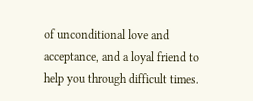of unconditional love and acceptance, and a loyal friend to help you through difficult times.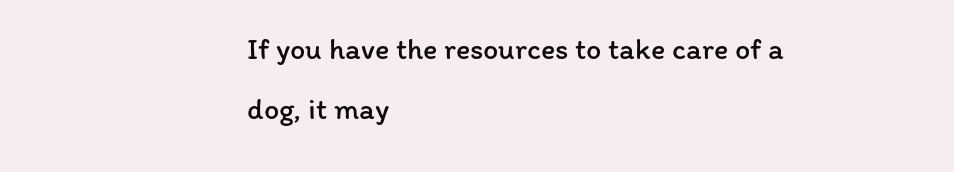If you have the resources to take care of a dog, it may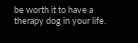be worth it to have a therapy dog in your life.